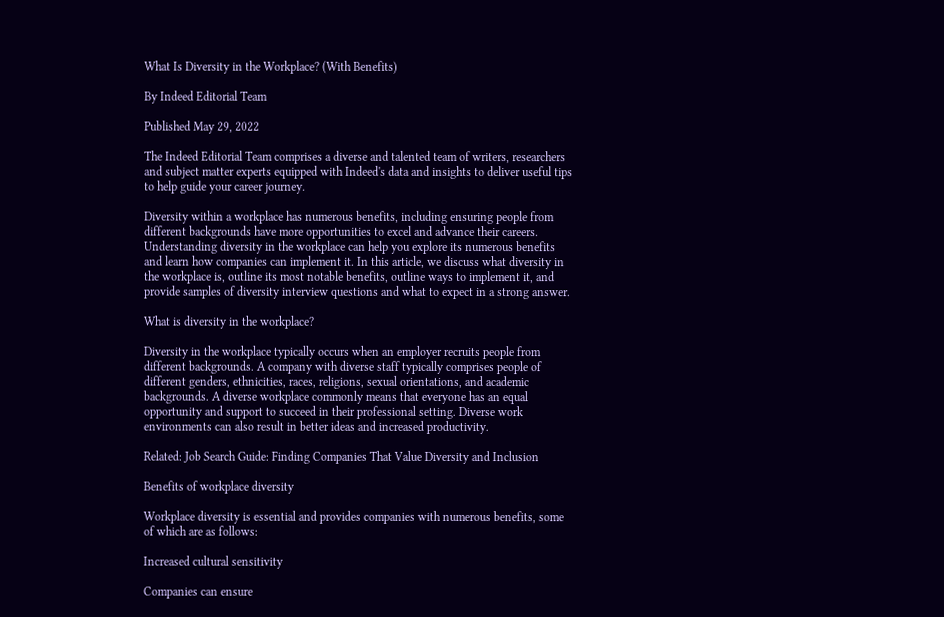What Is Diversity in the Workplace? (With Benefits)

By Indeed Editorial Team

Published May 29, 2022

The Indeed Editorial Team comprises a diverse and talented team of writers, researchers and subject matter experts equipped with Indeed's data and insights to deliver useful tips to help guide your career journey.

Diversity within a workplace has numerous benefits, including ensuring people from different backgrounds have more opportunities to excel and advance their careers. Understanding diversity in the workplace can help you explore its numerous benefits and learn how companies can implement it. In this article, we discuss what diversity in the workplace is, outline its most notable benefits, outline ways to implement it, and provide samples of diversity interview questions and what to expect in a strong answer.

What is diversity in the workplace?

Diversity in the workplace typically occurs when an employer recruits people from different backgrounds. A company with diverse staff typically comprises people of different genders, ethnicities, races, religions, sexual orientations, and academic backgrounds. A diverse workplace commonly means that everyone has an equal opportunity and support to succeed in their professional setting. Diverse work environments can also result in better ideas and increased productivity.

Related: Job Search Guide: Finding Companies That Value Diversity and Inclusion

Benefits of workplace diversity

Workplace diversity is essential and provides companies with numerous benefits, some of which are as follows:

Increased cultural sensitivity

Companies can ensure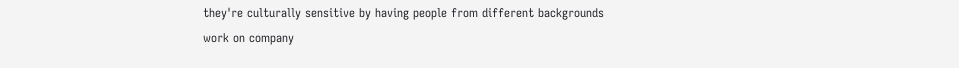they're culturally sensitive by having people from different backgrounds work on company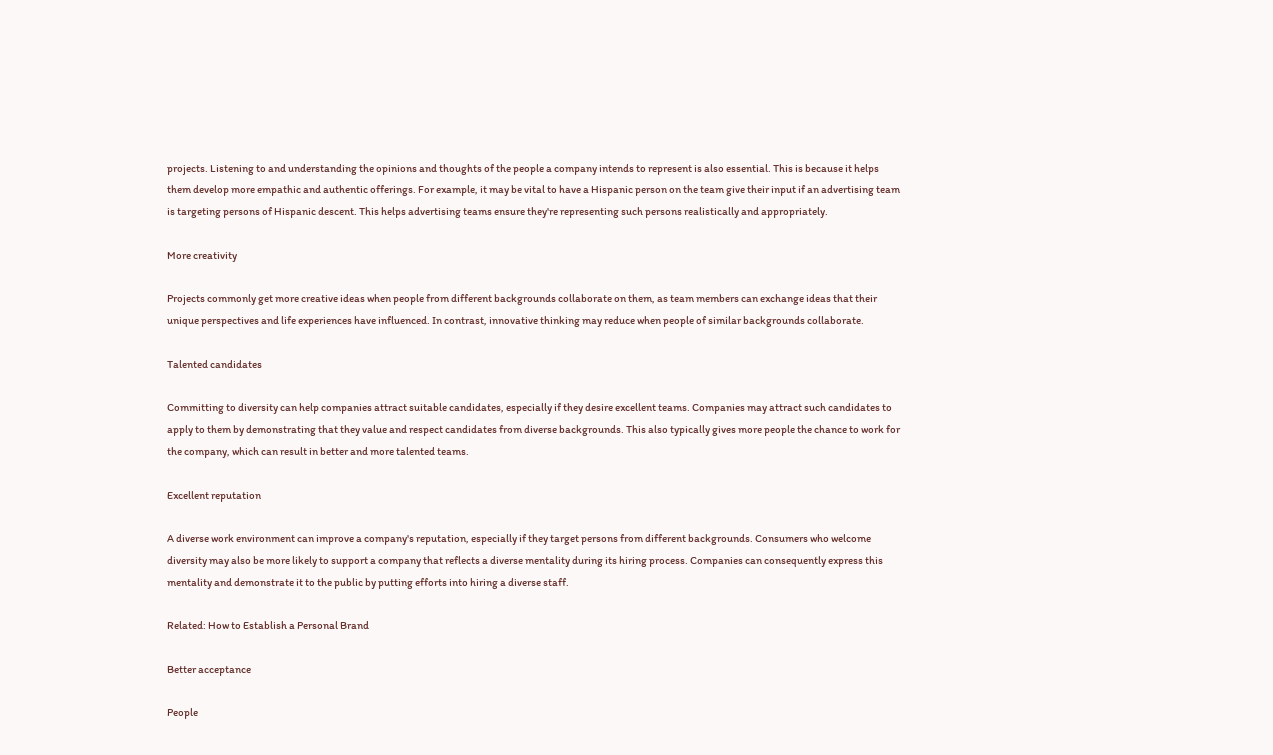projects. Listening to and understanding the opinions and thoughts of the people a company intends to represent is also essential. This is because it helps them develop more empathic and authentic offerings. For example, it may be vital to have a Hispanic person on the team give their input if an advertising team is targeting persons of Hispanic descent. This helps advertising teams ensure they're representing such persons realistically and appropriately.

More creativity

Projects commonly get more creative ideas when people from different backgrounds collaborate on them, as team members can exchange ideas that their unique perspectives and life experiences have influenced. In contrast, innovative thinking may reduce when people of similar backgrounds collaborate.

Talented candidates

Committing to diversity can help companies attract suitable candidates, especially if they desire excellent teams. Companies may attract such candidates to apply to them by demonstrating that they value and respect candidates from diverse backgrounds. This also typically gives more people the chance to work for the company, which can result in better and more talented teams.

Excellent reputation

A diverse work environment can improve a company's reputation, especially if they target persons from different backgrounds. Consumers who welcome diversity may also be more likely to support a company that reflects a diverse mentality during its hiring process. Companies can consequently express this mentality and demonstrate it to the public by putting efforts into hiring a diverse staff.

Related: How to Establish a Personal Brand

Better acceptance

People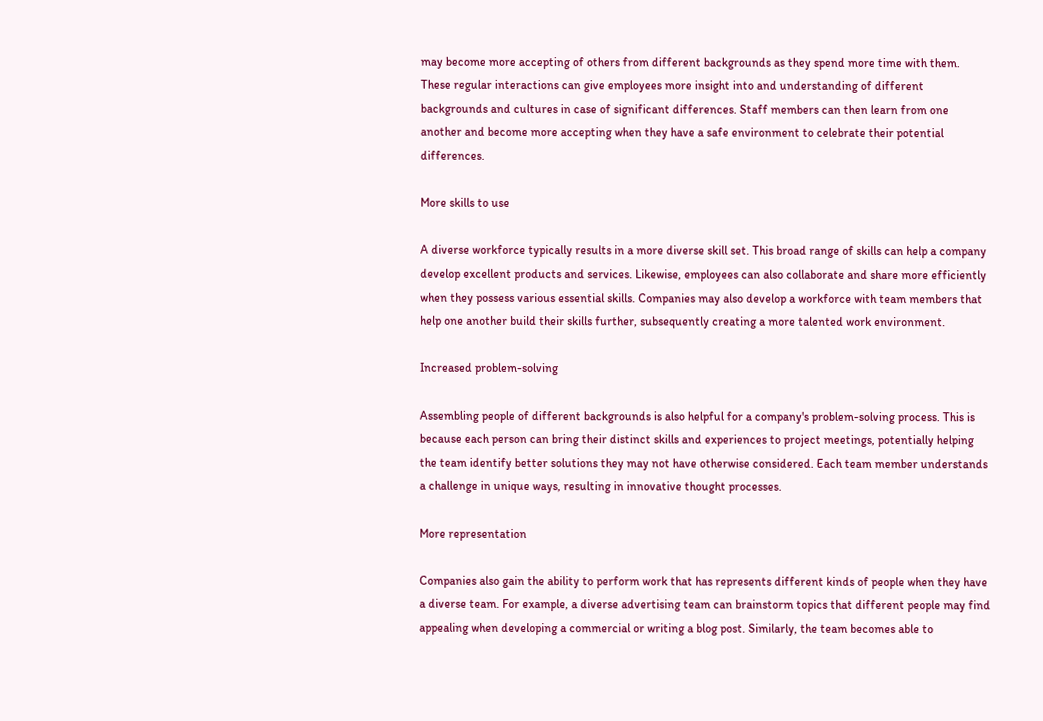may become more accepting of others from different backgrounds as they spend more time with them. These regular interactions can give employees more insight into and understanding of different backgrounds and cultures in case of significant differences. Staff members can then learn from one another and become more accepting when they have a safe environment to celebrate their potential differences.

More skills to use

A diverse workforce typically results in a more diverse skill set. This broad range of skills can help a company develop excellent products and services. Likewise, employees can also collaborate and share more efficiently when they possess various essential skills. Companies may also develop a workforce with team members that help one another build their skills further, subsequently creating a more talented work environment.

Increased problem-solving

Assembling people of different backgrounds is also helpful for a company's problem-solving process. This is because each person can bring their distinct skills and experiences to project meetings, potentially helping the team identify better solutions they may not have otherwise considered. Each team member understands a challenge in unique ways, resulting in innovative thought processes.

More representation

Companies also gain the ability to perform work that has represents different kinds of people when they have a diverse team. For example, a diverse advertising team can brainstorm topics that different people may find appealing when developing a commercial or writing a blog post. Similarly, the team becomes able to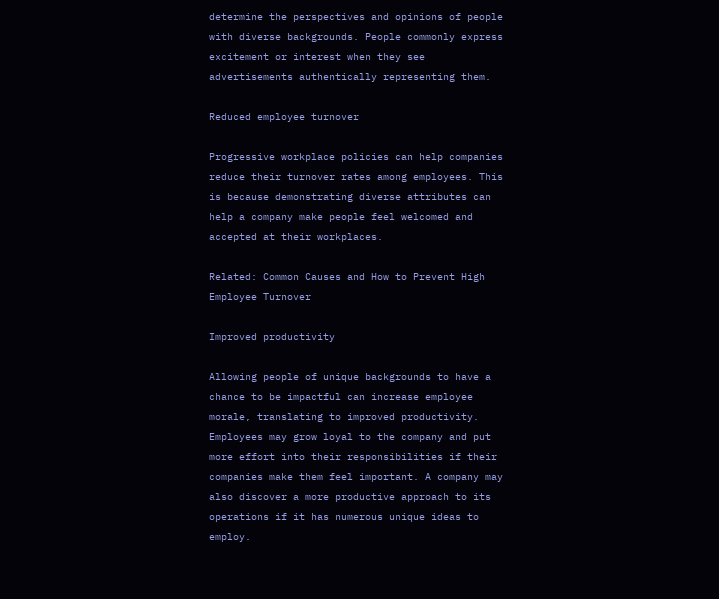determine the perspectives and opinions of people with diverse backgrounds. People commonly express excitement or interest when they see advertisements authentically representing them.

Reduced employee turnover

Progressive workplace policies can help companies reduce their turnover rates among employees. This is because demonstrating diverse attributes can help a company make people feel welcomed and accepted at their workplaces.

Related: Common Causes and How to Prevent High Employee Turnover

Improved productivity

Allowing people of unique backgrounds to have a chance to be impactful can increase employee morale, translating to improved productivity. Employees may grow loyal to the company and put more effort into their responsibilities if their companies make them feel important. A company may also discover a more productive approach to its operations if it has numerous unique ideas to employ.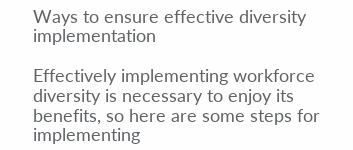Ways to ensure effective diversity implementation

Effectively implementing workforce diversity is necessary to enjoy its benefits, so here are some steps for implementing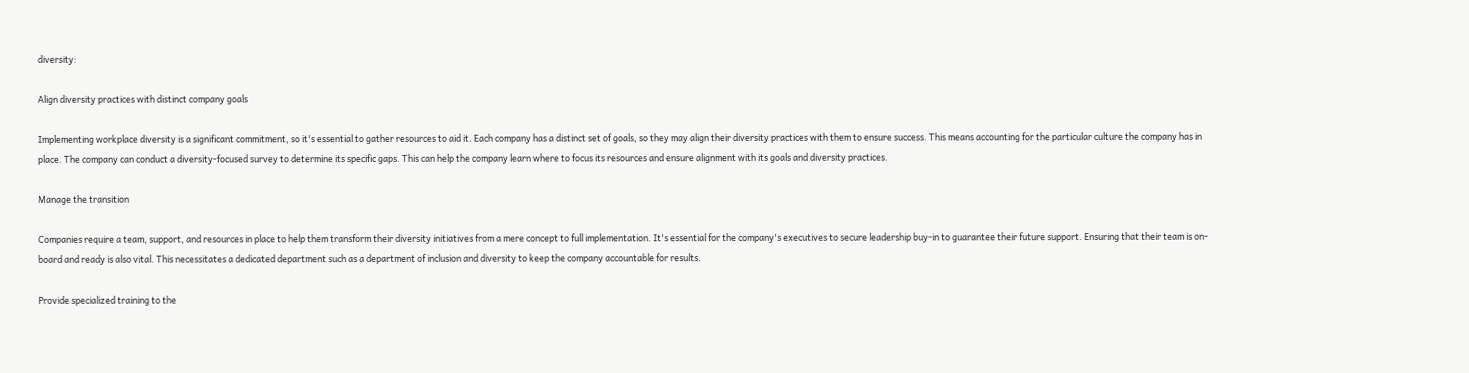diversity:

Align diversity practices with distinct company goals

Implementing workplace diversity is a significant commitment, so it's essential to gather resources to aid it. Each company has a distinct set of goals, so they may align their diversity practices with them to ensure success. This means accounting for the particular culture the company has in place. The company can conduct a diversity-focused survey to determine its specific gaps. This can help the company learn where to focus its resources and ensure alignment with its goals and diversity practices.

Manage the transition

Companies require a team, support, and resources in place to help them transform their diversity initiatives from a mere concept to full implementation. It's essential for the company's executives to secure leadership buy-in to guarantee their future support. Ensuring that their team is on-board and ready is also vital. This necessitates a dedicated department such as a department of inclusion and diversity to keep the company accountable for results.

Provide specialized training to the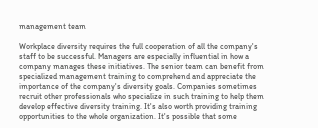management team

Workplace diversity requires the full cooperation of all the company's staff to be successful. Managers are especially influential in how a company manages these initiatives. The senior team can benefit from specialized management training to comprehend and appreciate the importance of the company's diversity goals. Companies sometimes recruit other professionals who specialize in such training to help them develop effective diversity training. It's also worth providing training opportunities to the whole organization. It's possible that some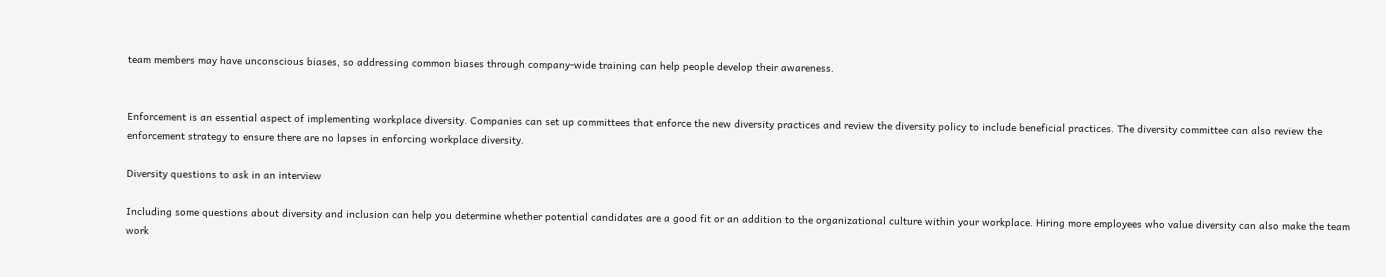team members may have unconscious biases, so addressing common biases through company-wide training can help people develop their awareness.


Enforcement is an essential aspect of implementing workplace diversity. Companies can set up committees that enforce the new diversity practices and review the diversity policy to include beneficial practices. The diversity committee can also review the enforcement strategy to ensure there are no lapses in enforcing workplace diversity.

Diversity questions to ask in an interview

Including some questions about diversity and inclusion can help you determine whether potential candidates are a good fit or an addition to the organizational culture within your workplace. Hiring more employees who value diversity can also make the team work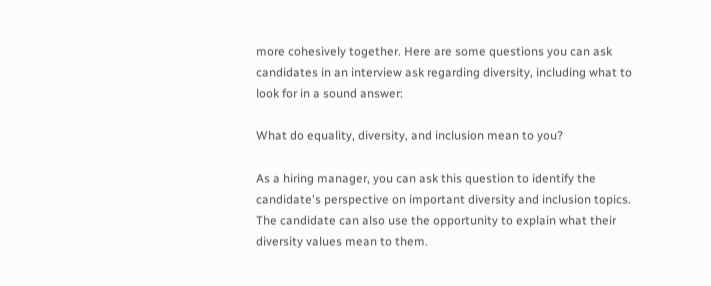more cohesively together. Here are some questions you can ask candidates in an interview ask regarding diversity, including what to look for in a sound answer:

What do equality, diversity, and inclusion mean to you?

As a hiring manager, you can ask this question to identify the candidate's perspective on important diversity and inclusion topics. The candidate can also use the opportunity to explain what their diversity values mean to them.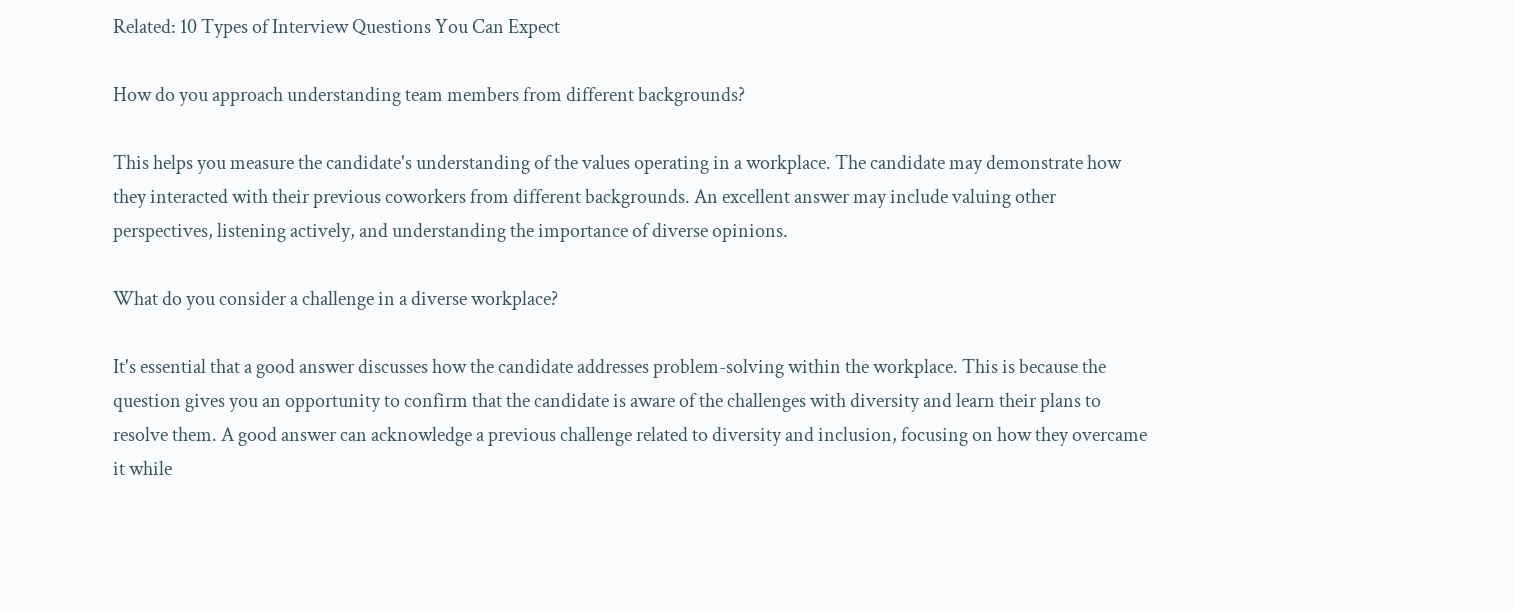Related: 10 Types of Interview Questions You Can Expect

How do you approach understanding team members from different backgrounds?

This helps you measure the candidate's understanding of the values operating in a workplace. The candidate may demonstrate how they interacted with their previous coworkers from different backgrounds. An excellent answer may include valuing other perspectives, listening actively, and understanding the importance of diverse opinions.

What do you consider a challenge in a diverse workplace?

It's essential that a good answer discusses how the candidate addresses problem-solving within the workplace. This is because the question gives you an opportunity to confirm that the candidate is aware of the challenges with diversity and learn their plans to resolve them. A good answer can acknowledge a previous challenge related to diversity and inclusion, focusing on how they overcame it while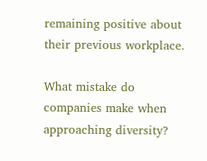remaining positive about their previous workplace.

What mistake do companies make when approaching diversity?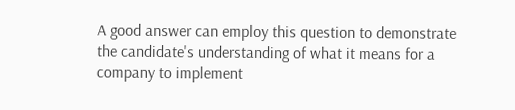A good answer can employ this question to demonstrate the candidate's understanding of what it means for a company to implement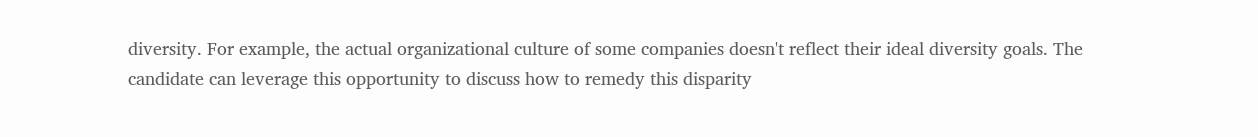diversity. For example, the actual organizational culture of some companies doesn't reflect their ideal diversity goals. The candidate can leverage this opportunity to discuss how to remedy this disparity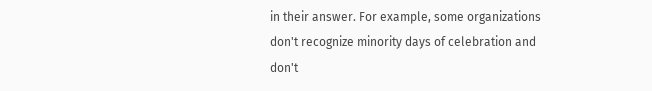in their answer. For example, some organizations don't recognize minority days of celebration and don't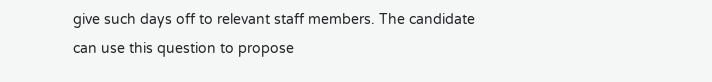give such days off to relevant staff members. The candidate can use this question to propose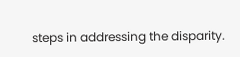steps in addressing the disparity.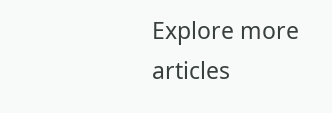Explore more articles